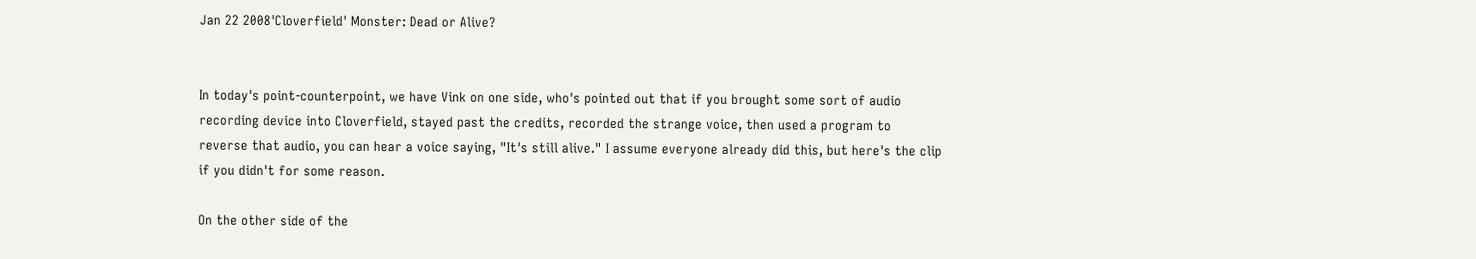Jan 22 2008'Cloverfield' Monster: Dead or Alive?


In today's point-counterpoint, we have Vink on one side, who's pointed out that if you brought some sort of audio recording device into Cloverfield, stayed past the credits, recorded the strange voice, then used a program to reverse that audio, you can hear a voice saying, "It's still alive." I assume everyone already did this, but here's the clip if you didn't for some reason.

On the other side of the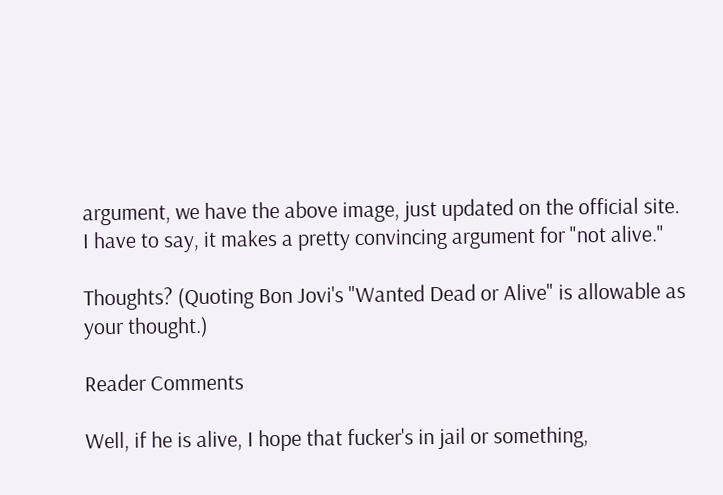argument, we have the above image, just updated on the official site. I have to say, it makes a pretty convincing argument for "not alive."

Thoughts? (Quoting Bon Jovi's "Wanted Dead or Alive" is allowable as your thought.)

Reader Comments

Well, if he is alive, I hope that fucker's in jail or something,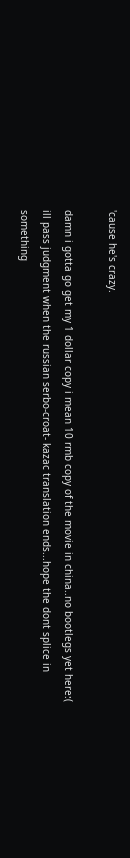'cause he's crazy.

damn i gotta go get my 1 dollar copy i mean 10 rmb copy of the movie in china..no bootlegs yet here:( ill pass judgment when the russian serbo-croat- kazac translation ends...hope the dont splice in something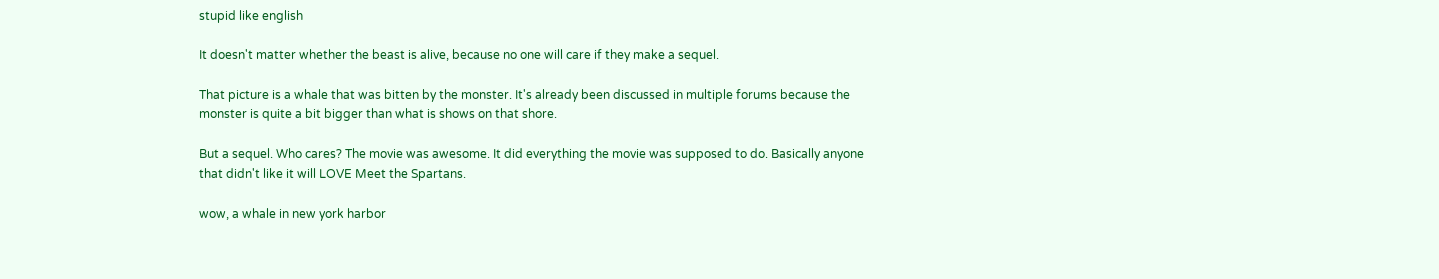stupid like english

It doesn't matter whether the beast is alive, because no one will care if they make a sequel.

That picture is a whale that was bitten by the monster. It's already been discussed in multiple forums because the monster is quite a bit bigger than what is shows on that shore.

But a sequel. Who cares? The movie was awesome. It did everything the movie was supposed to do. Basically anyone that didn't like it will LOVE Meet the Spartans.

wow, a whale in new york harbor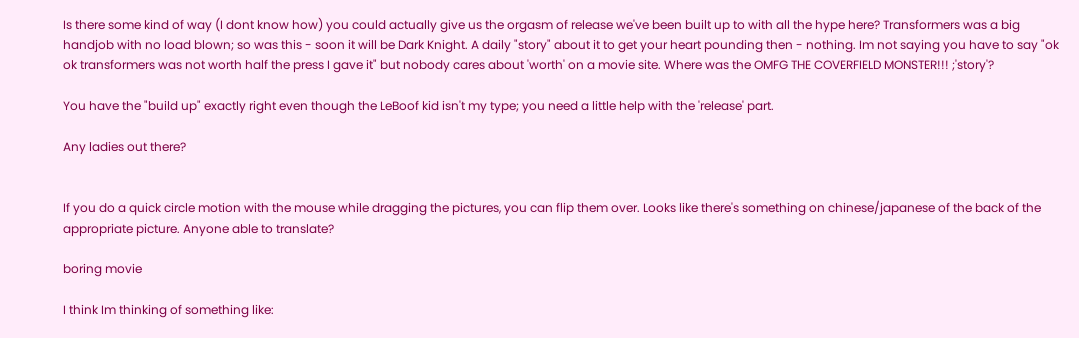Is there some kind of way (I dont know how) you could actually give us the orgasm of release we've been built up to with all the hype here? Transformers was a big handjob with no load blown; so was this - soon it will be Dark Knight. A daily "story" about it to get your heart pounding then - nothing. Im not saying you have to say "ok ok transformers was not worth half the press I gave it" but nobody cares about 'worth' on a movie site. Where was the OMFG THE COVERFIELD MONSTER!!! ;'story'?

You have the "build up" exactly right even though the LeBoof kid isn't my type; you need a little help with the 'release' part.

Any ladies out there?


If you do a quick circle motion with the mouse while dragging the pictures, you can flip them over. Looks like there's something on chinese/japanese of the back of the appropriate picture. Anyone able to translate?

boring movie

I think Im thinking of something like: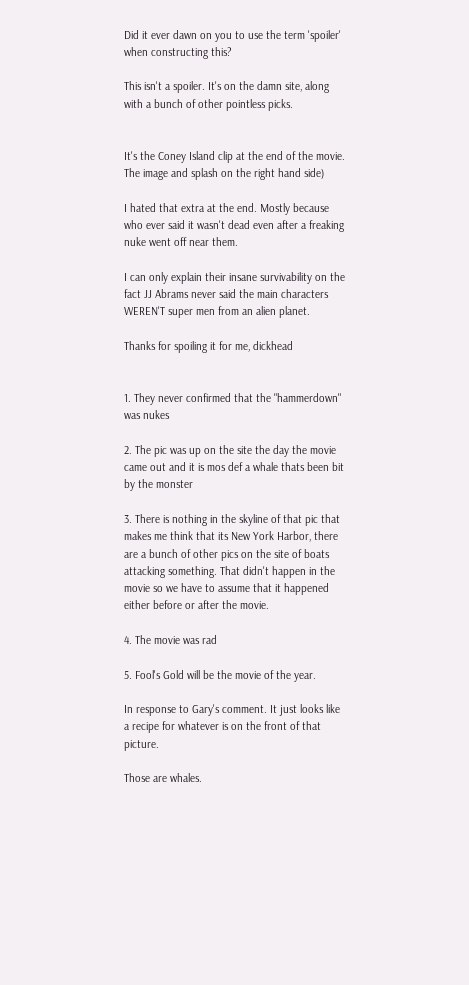Did it ever dawn on you to use the term 'spoiler' when constructing this?

This isn't a spoiler. It's on the damn site, along with a bunch of other pointless picks.


It's the Coney Island clip at the end of the movie. The image and splash on the right hand side)

I hated that extra at the end. Mostly because who ever said it wasn't dead even after a freaking nuke went off near them.

I can only explain their insane survivability on the fact JJ Abrams never said the main characters WEREN'T super men from an alien planet.

Thanks for spoiling it for me, dickhead


1. They never confirmed that the "hammerdown" was nukes

2. The pic was up on the site the day the movie came out and it is mos def a whale thats been bit by the monster

3. There is nothing in the skyline of that pic that makes me think that its New York Harbor, there are a bunch of other pics on the site of boats attacking something. That didn't happen in the movie so we have to assume that it happened either before or after the movie.

4. The movie was rad

5. Fool's Gold will be the movie of the year.

In response to Gary's comment. It just looks like a recipe for whatever is on the front of that picture.

Those are whales.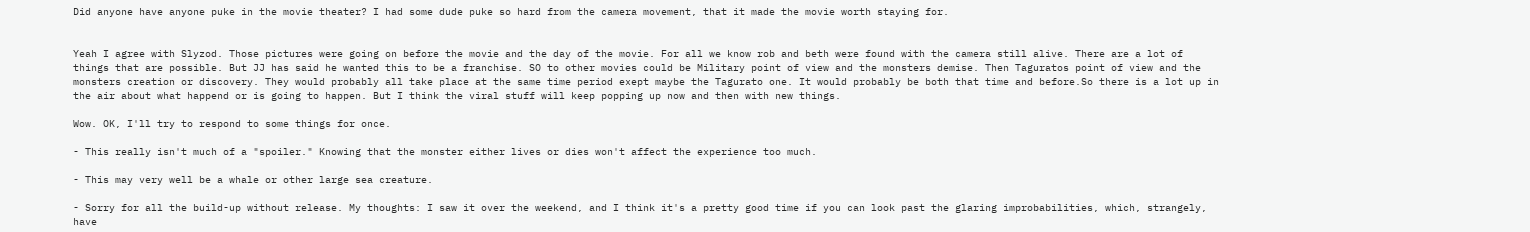Did anyone have anyone puke in the movie theater? I had some dude puke so hard from the camera movement, that it made the movie worth staying for.


Yeah I agree with Slyzod. Those pictures were going on before the movie and the day of the movie. For all we know rob and beth were found with the camera still alive. There are a lot of things that are possible. But JJ has said he wanted this to be a franchise. SO to other movies could be Military point of view and the monsters demise. Then Taguratos point of view and the monsters creation or discovery. They would probably all take place at the same time period exept maybe the Tagurato one. It would probably be both that time and before.So there is a lot up in the air about what happend or is going to happen. But I think the viral stuff will keep popping up now and then with new things.

Wow. OK, I'll try to respond to some things for once.

- This really isn't much of a "spoiler." Knowing that the monster either lives or dies won't affect the experience too much.

- This may very well be a whale or other large sea creature.

- Sorry for all the build-up without release. My thoughts: I saw it over the weekend, and I think it's a pretty good time if you can look past the glaring improbabilities, which, strangely, have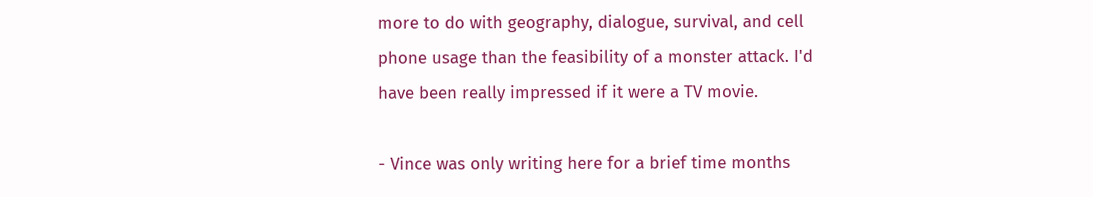more to do with geography, dialogue, survival, and cell phone usage than the feasibility of a monster attack. I'd have been really impressed if it were a TV movie.

- Vince was only writing here for a brief time months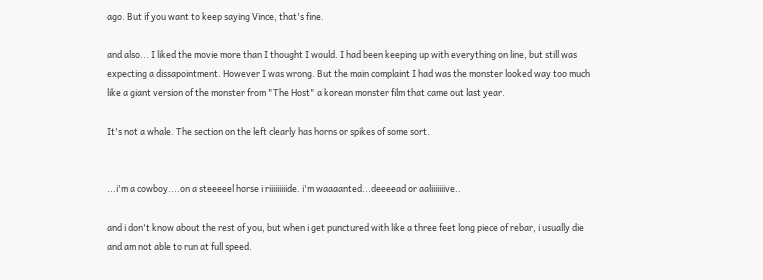ago. But if you want to keep saying Vince, that's fine.

and also... I liked the movie more than I thought I would. I had been keeping up with everything on line, but still was expecting a dissapointment. However I was wrong. But the main complaint I had was the monster looked way too much like a giant version of the monster from "The Host" a korean monster film that came out last year.

It's not a whale. The section on the left clearly has horns or spikes of some sort.


...i'm a cowboy....on a steeeeel horse i riiiiiiiiide. i'm waaaanted...deeeead or aaliiiiiiive..

and i don't know about the rest of you, but when i get punctured with like a three feet long piece of rebar, i usually die and am not able to run at full speed.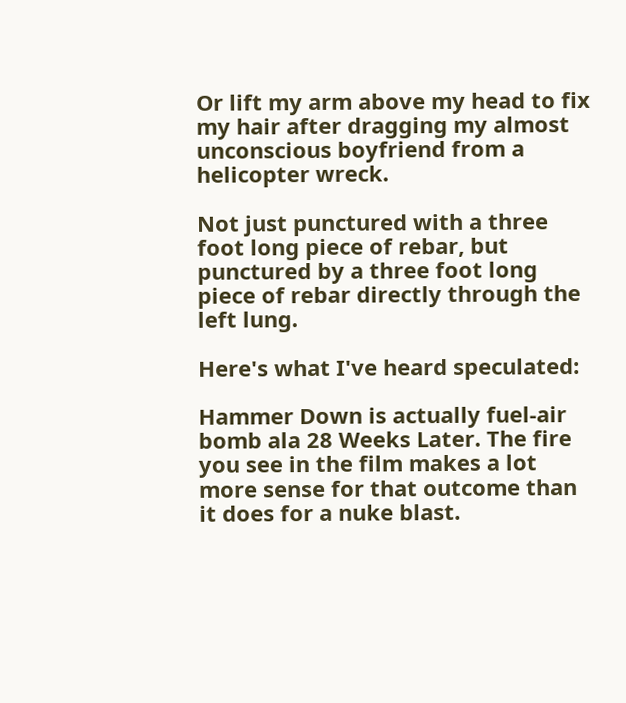Or lift my arm above my head to fix my hair after dragging my almost unconscious boyfriend from a helicopter wreck.

Not just punctured with a three foot long piece of rebar, but punctured by a three foot long piece of rebar directly through the left lung.

Here's what I've heard speculated:

Hammer Down is actually fuel-air bomb ala 28 Weeks Later. The fire you see in the film makes a lot more sense for that outcome than it does for a nuke blast.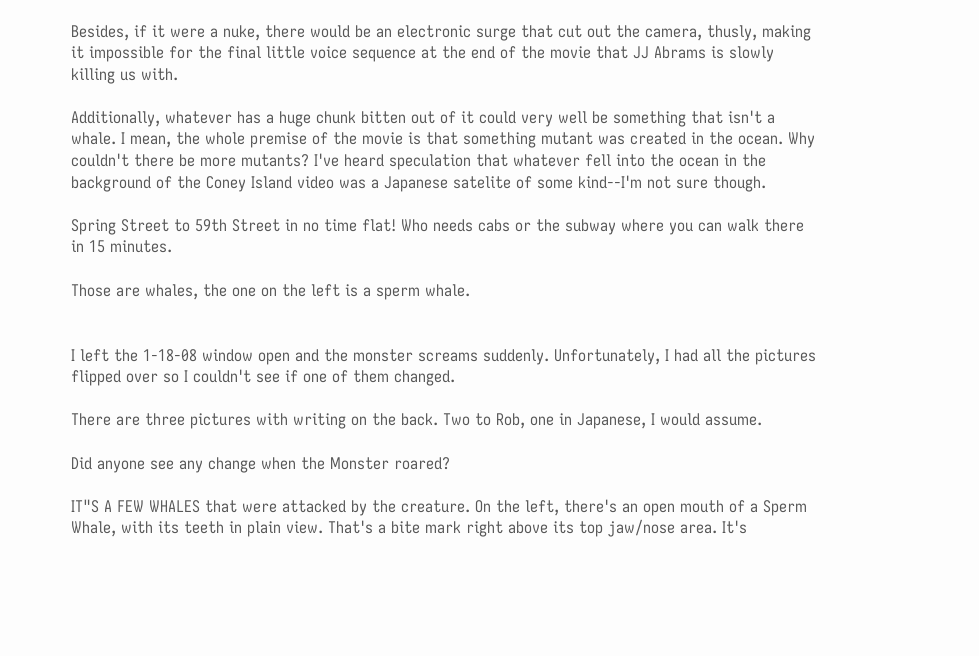Besides, if it were a nuke, there would be an electronic surge that cut out the camera, thusly, making it impossible for the final little voice sequence at the end of the movie that JJ Abrams is slowly killing us with.

Additionally, whatever has a huge chunk bitten out of it could very well be something that isn't a whale. I mean, the whole premise of the movie is that something mutant was created in the ocean. Why couldn't there be more mutants? I've heard speculation that whatever fell into the ocean in the background of the Coney Island video was a Japanese satelite of some kind--I'm not sure though.

Spring Street to 59th Street in no time flat! Who needs cabs or the subway where you can walk there in 15 minutes.

Those are whales, the one on the left is a sperm whale.


I left the 1-18-08 window open and the monster screams suddenly. Unfortunately, I had all the pictures flipped over so I couldn't see if one of them changed.

There are three pictures with writing on the back. Two to Rob, one in Japanese, I would assume.

Did anyone see any change when the Monster roared?

IT"S A FEW WHALES that were attacked by the creature. On the left, there's an open mouth of a Sperm Whale, with its teeth in plain view. That's a bite mark right above its top jaw/nose area. It's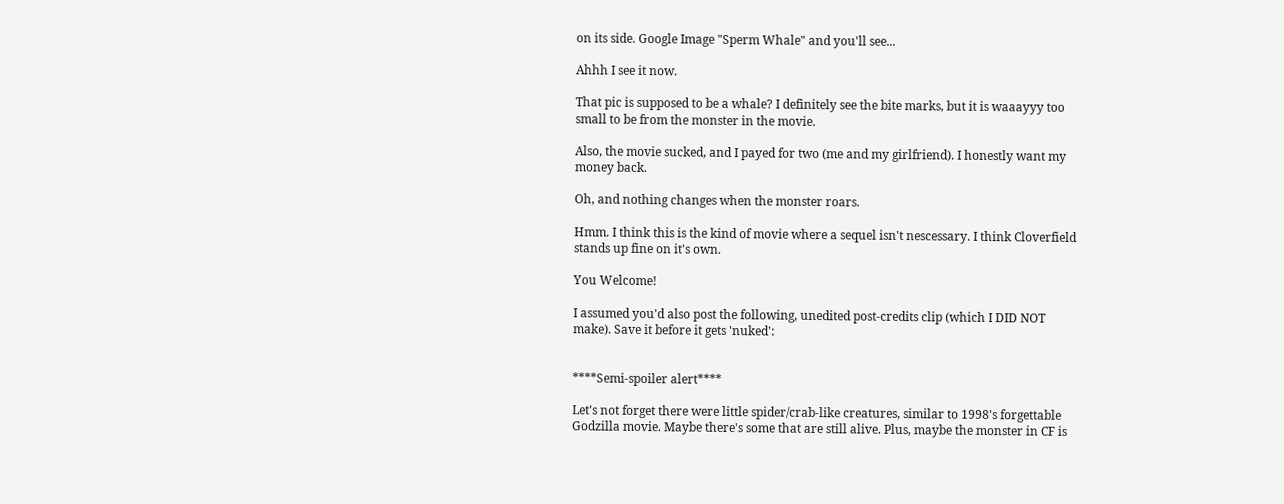on its side. Google Image "Sperm Whale" and you'll see...

Ahhh I see it now.

That pic is supposed to be a whale? I definitely see the bite marks, but it is waaayyy too small to be from the monster in the movie.

Also, the movie sucked, and I payed for two (me and my girlfriend). I honestly want my money back.

Oh, and nothing changes when the monster roars.

Hmm. I think this is the kind of movie where a sequel isn't nescessary. I think Cloverfield stands up fine on it's own.

You Welcome!

I assumed you'd also post the following, unedited post-credits clip (which I DID NOT make). Save it before it gets 'nuked':


****Semi-spoiler alert****

Let's not forget there were little spider/crab-like creatures, similar to 1998's forgettable Godzilla movie. Maybe there's some that are still alive. Plus, maybe the monster in CF is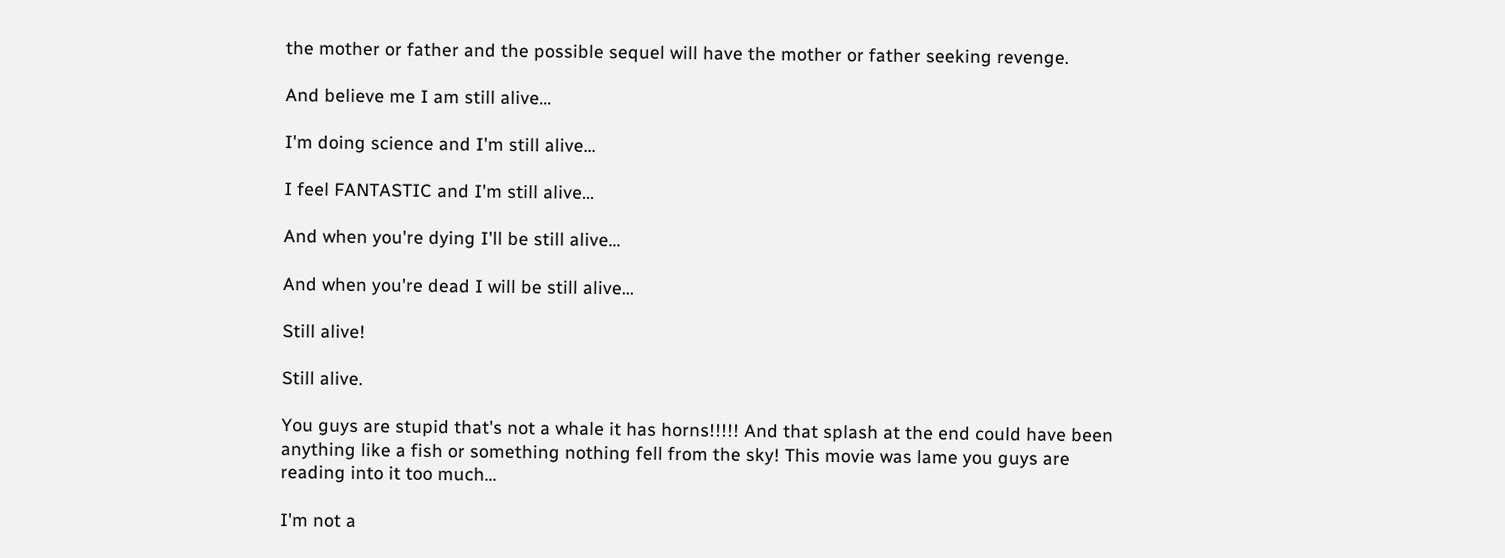the mother or father and the possible sequel will have the mother or father seeking revenge.

And believe me I am still alive...

I'm doing science and I'm still alive...

I feel FANTASTIC and I'm still alive...

And when you're dying I'll be still alive...

And when you're dead I will be still alive...

Still alive!

Still alive.

You guys are stupid that's not a whale it has horns!!!!! And that splash at the end could have been anything like a fish or something nothing fell from the sky! This movie was lame you guys are reading into it too much...

I'm not a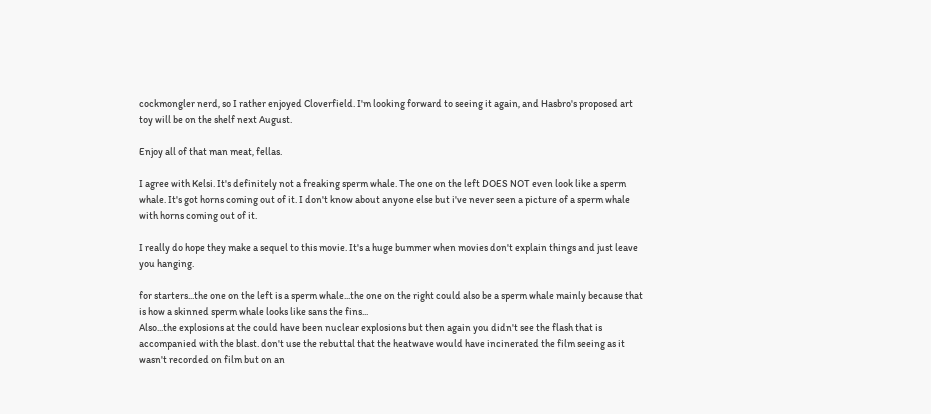cockmongler nerd, so I rather enjoyed Cloverfield. I'm looking forward to seeing it again, and Hasbro's proposed art toy will be on the shelf next August.

Enjoy all of that man meat, fellas.

I agree with Kelsi. It's definitely not a freaking sperm whale. The one on the left DOES NOT even look like a sperm whale. It's got horns coming out of it. I don't know about anyone else but i've never seen a picture of a sperm whale with horns coming out of it.

I really do hope they make a sequel to this movie. It's a huge bummer when movies don't explain things and just leave you hanging.

for starters...the one on the left is a sperm whale...the one on the right could also be a sperm whale mainly because that is how a skinned sperm whale looks like sans the fins...
Also...the explosions at the could have been nuclear explosions but then again you didn't see the flash that is accompanied with the blast. don't use the rebuttal that the heatwave would have incinerated the film seeing as it wasn't recorded on film but on an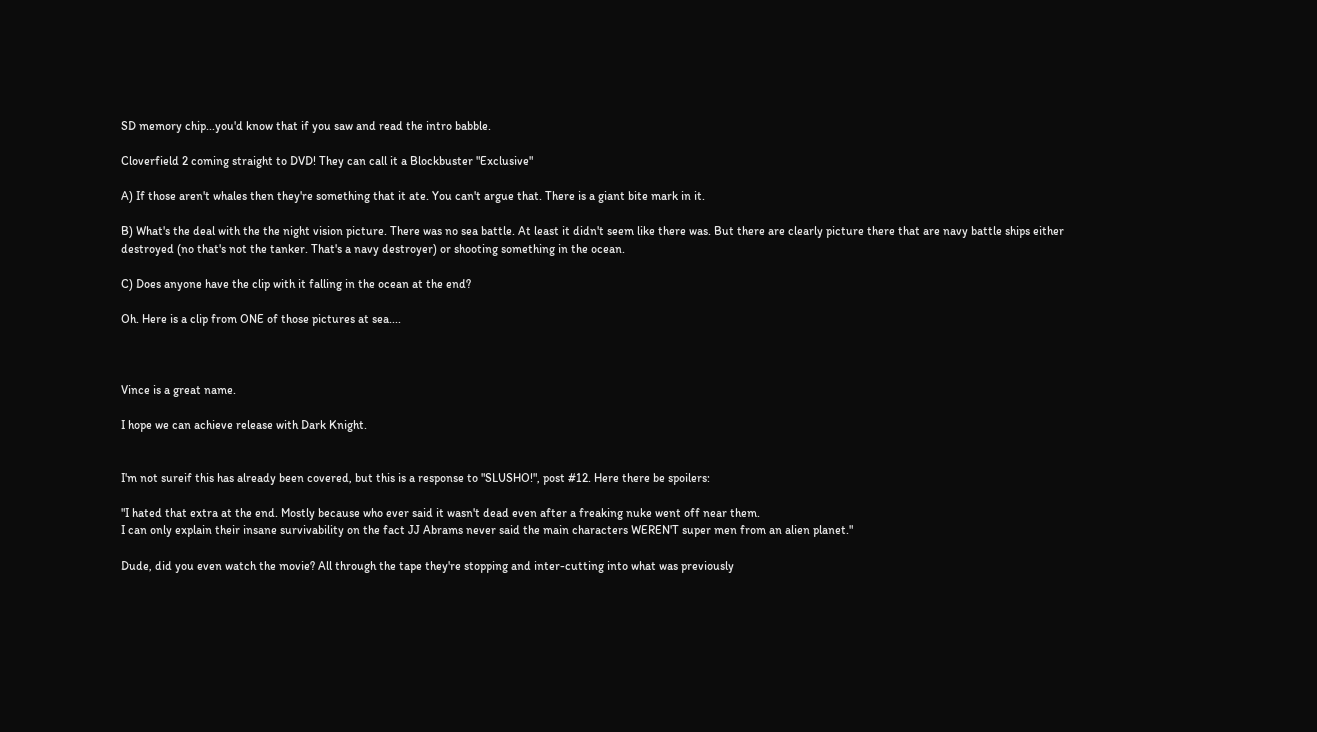SD memory chip...you'd know that if you saw and read the intro babble.

Cloverfield 2 coming straight to DVD! They can call it a Blockbuster "Exclusive"

A) If those aren't whales then they're something that it ate. You can't argue that. There is a giant bite mark in it.

B) What's the deal with the the night vision picture. There was no sea battle. At least it didn't seem like there was. But there are clearly picture there that are navy battle ships either destroyed (no that's not the tanker. That's a navy destroyer) or shooting something in the ocean.

C) Does anyone have the clip with it falling in the ocean at the end?

Oh. Here is a clip from ONE of those pictures at sea....



Vince is a great name.

I hope we can achieve release with Dark Knight.


I'm not sureif this has already been covered, but this is a response to "SLUSHO!", post #12. Here there be spoilers:

"I hated that extra at the end. Mostly because who ever said it wasn't dead even after a freaking nuke went off near them.
I can only explain their insane survivability on the fact JJ Abrams never said the main characters WEREN'T super men from an alien planet."

Dude, did you even watch the movie? All through the tape they're stopping and inter-cutting into what was previously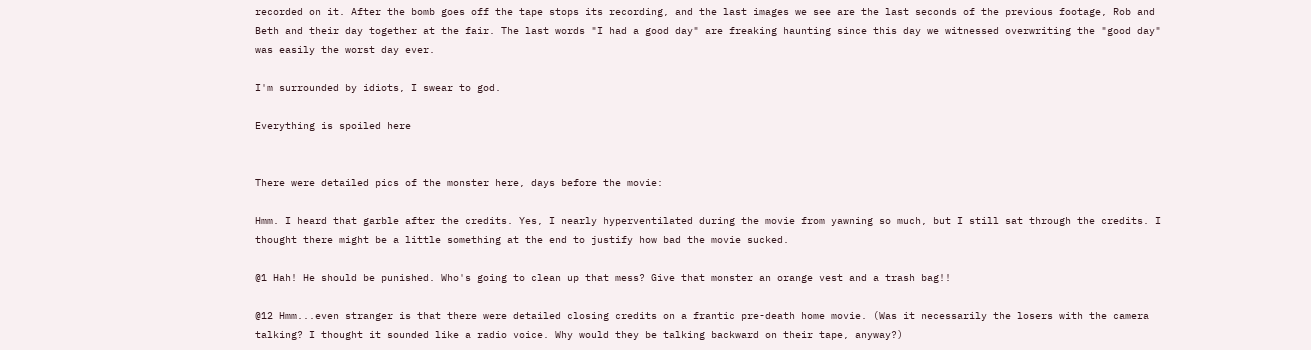recorded on it. After the bomb goes off the tape stops its recording, and the last images we see are the last seconds of the previous footage, Rob and Beth and their day together at the fair. The last words "I had a good day" are freaking haunting since this day we witnessed overwriting the "good day" was easily the worst day ever.

I'm surrounded by idiots, I swear to god.

Everything is spoiled here


There were detailed pics of the monster here, days before the movie:

Hmm. I heard that garble after the credits. Yes, I nearly hyperventilated during the movie from yawning so much, but I still sat through the credits. I thought there might be a little something at the end to justify how bad the movie sucked.

@1 Hah! He should be punished. Who's going to clean up that mess? Give that monster an orange vest and a trash bag!!

@12 Hmm...even stranger is that there were detailed closing credits on a frantic pre-death home movie. (Was it necessarily the losers with the camera talking? I thought it sounded like a radio voice. Why would they be talking backward on their tape, anyway?)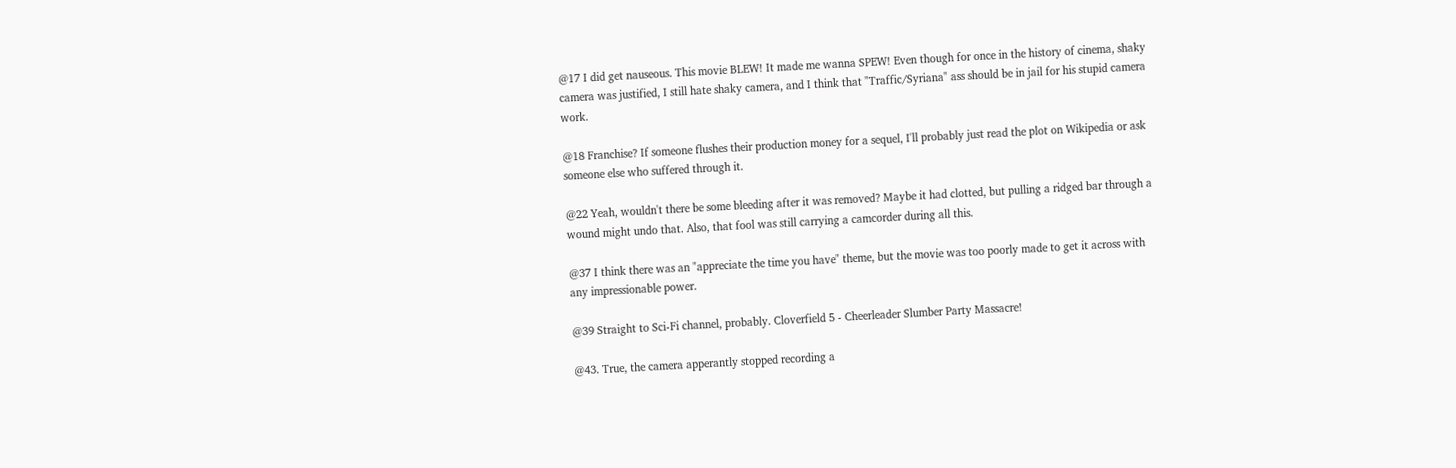@17 I did get nauseous. This movie BLEW! It made me wanna SPEW! Even though for once in the history of cinema, shaky camera was justified, I still hate shaky camera, and I think that "Traffic/Syriana" ass should be in jail for his stupid camera work.

@18 Franchise? If someone flushes their production money for a sequel, I'll probably just read the plot on Wikipedia or ask someone else who suffered through it.

@22 Yeah, wouldn't there be some bleeding after it was removed? Maybe it had clotted, but pulling a ridged bar through a wound might undo that. Also, that fool was still carrying a camcorder during all this.

@37 I think there was an "appreciate the time you have" theme, but the movie was too poorly made to get it across with any impressionable power.

@39 Straight to Sci-Fi channel, probably. Cloverfield 5 - Cheerleader Slumber Party Massacre!

@43. True, the camera apperantly stopped recording a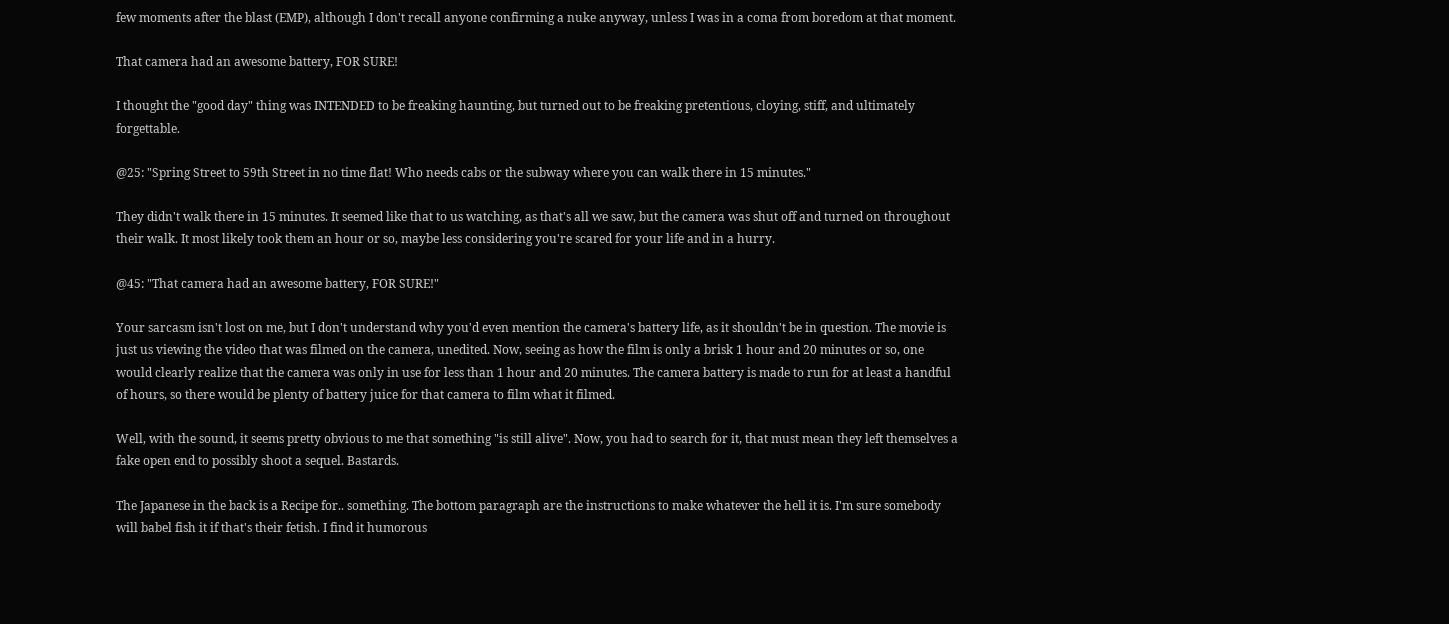few moments after the blast (EMP), although I don't recall anyone confirming a nuke anyway, unless I was in a coma from boredom at that moment.

That camera had an awesome battery, FOR SURE!

I thought the "good day" thing was INTENDED to be freaking haunting, but turned out to be freaking pretentious, cloying, stiff, and ultimately forgettable.

@25: "Spring Street to 59th Street in no time flat! Who needs cabs or the subway where you can walk there in 15 minutes."

They didn't walk there in 15 minutes. It seemed like that to us watching, as that's all we saw, but the camera was shut off and turned on throughout their walk. It most likely took them an hour or so, maybe less considering you're scared for your life and in a hurry.

@45: "That camera had an awesome battery, FOR SURE!"

Your sarcasm isn't lost on me, but I don't understand why you'd even mention the camera's battery life, as it shouldn't be in question. The movie is just us viewing the video that was filmed on the camera, unedited. Now, seeing as how the film is only a brisk 1 hour and 20 minutes or so, one would clearly realize that the camera was only in use for less than 1 hour and 20 minutes. The camera battery is made to run for at least a handful of hours, so there would be plenty of battery juice for that camera to film what it filmed.

Well, with the sound, it seems pretty obvious to me that something "is still alive". Now, you had to search for it, that must mean they left themselves a fake open end to possibly shoot a sequel. Bastards.

The Japanese in the back is a Recipe for.. something. The bottom paragraph are the instructions to make whatever the hell it is. I'm sure somebody will babel fish it if that's their fetish. I find it humorous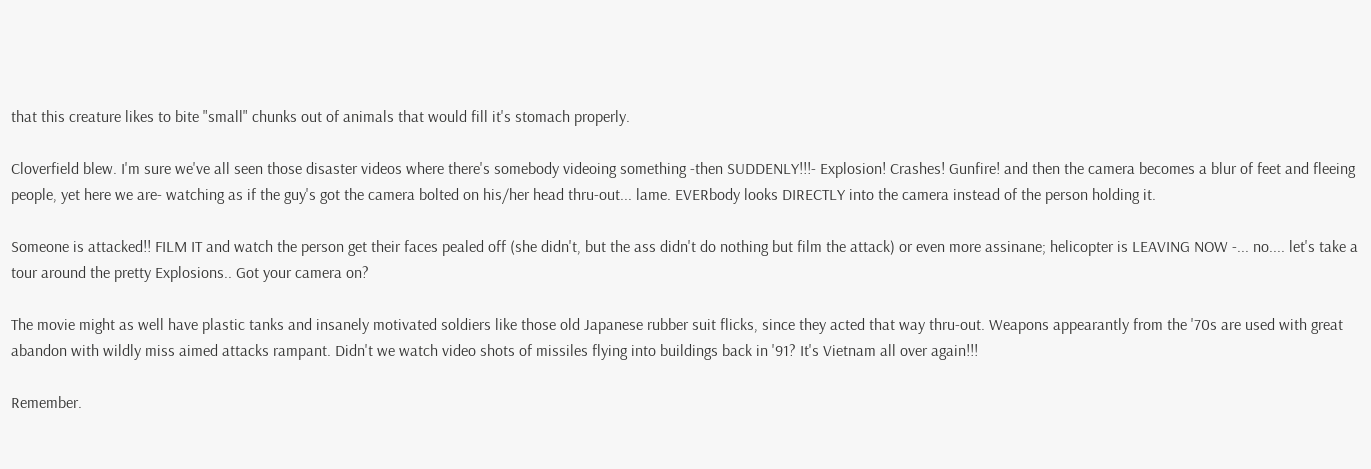that this creature likes to bite "small" chunks out of animals that would fill it's stomach properly.

Cloverfield blew. I'm sure we've all seen those disaster videos where there's somebody videoing something -then SUDDENLY!!!- Explosion! Crashes! Gunfire! and then the camera becomes a blur of feet and fleeing people, yet here we are- watching as if the guy's got the camera bolted on his/her head thru-out... lame. EVERbody looks DIRECTLY into the camera instead of the person holding it.

Someone is attacked!! FILM IT and watch the person get their faces pealed off (she didn't, but the ass didn't do nothing but film the attack) or even more assinane; helicopter is LEAVING NOW -... no.... let's take a tour around the pretty Explosions.. Got your camera on?

The movie might as well have plastic tanks and insanely motivated soldiers like those old Japanese rubber suit flicks, since they acted that way thru-out. Weapons appearantly from the '70s are used with great abandon with wildly miss aimed attacks rampant. Didn't we watch video shots of missiles flying into buildings back in '91? It's Vietnam all over again!!!

Remember.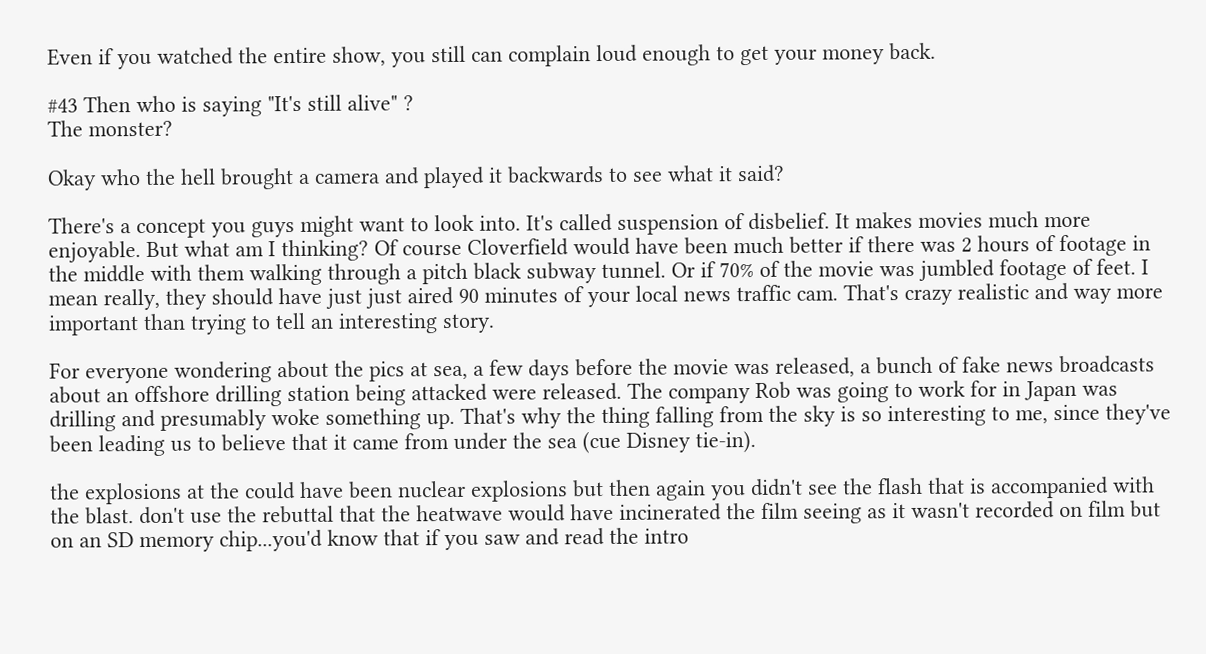Even if you watched the entire show, you still can complain loud enough to get your money back.

#43 Then who is saying "It's still alive" ?
The monster?

Okay who the hell brought a camera and played it backwards to see what it said?

There's a concept you guys might want to look into. It's called suspension of disbelief. It makes movies much more enjoyable. But what am I thinking? Of course Cloverfield would have been much better if there was 2 hours of footage in the middle with them walking through a pitch black subway tunnel. Or if 70% of the movie was jumbled footage of feet. I mean really, they should have just just aired 90 minutes of your local news traffic cam. That's crazy realistic and way more important than trying to tell an interesting story.

For everyone wondering about the pics at sea, a few days before the movie was released, a bunch of fake news broadcasts about an offshore drilling station being attacked were released. The company Rob was going to work for in Japan was drilling and presumably woke something up. That's why the thing falling from the sky is so interesting to me, since they've been leading us to believe that it came from under the sea (cue Disney tie-in).

the explosions at the could have been nuclear explosions but then again you didn't see the flash that is accompanied with the blast. don't use the rebuttal that the heatwave would have incinerated the film seeing as it wasn't recorded on film but on an SD memory chip...you'd know that if you saw and read the intro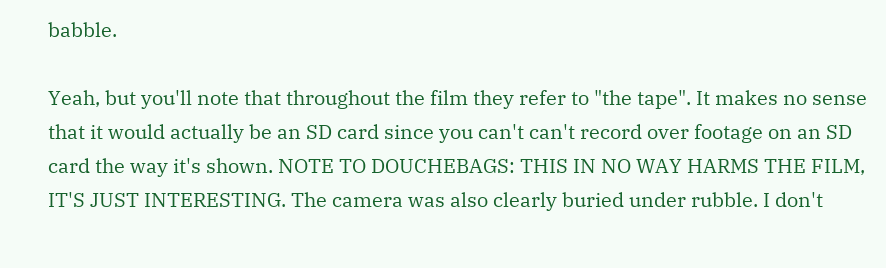babble.

Yeah, but you'll note that throughout the film they refer to "the tape". It makes no sense that it would actually be an SD card since you can't can't record over footage on an SD card the way it's shown. NOTE TO DOUCHEBAGS: THIS IN NO WAY HARMS THE FILM, IT'S JUST INTERESTING. The camera was also clearly buried under rubble. I don't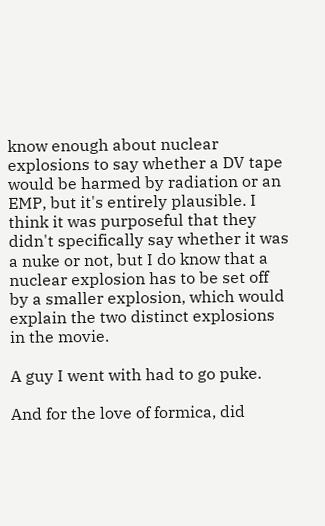know enough about nuclear explosions to say whether a DV tape would be harmed by radiation or an EMP, but it's entirely plausible. I think it was purposeful that they didn't specifically say whether it was a nuke or not, but I do know that a nuclear explosion has to be set off by a smaller explosion, which would explain the two distinct explosions in the movie.

A guy I went with had to go puke.

And for the love of formica, did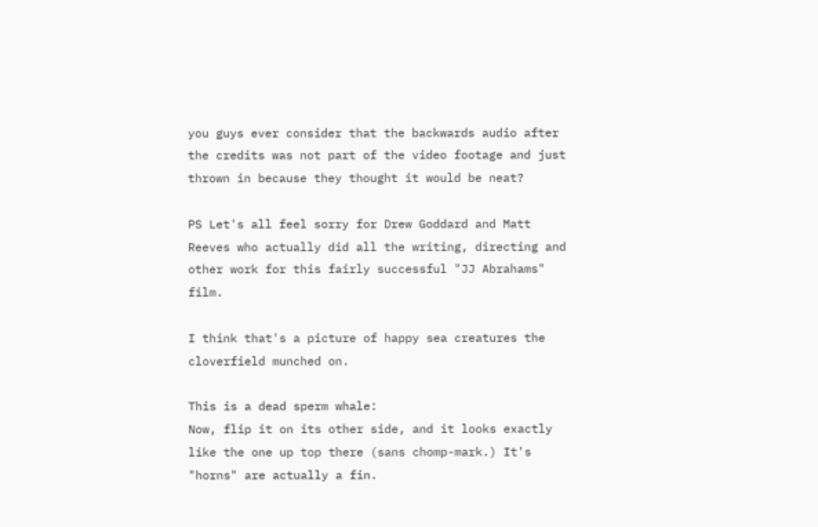you guys ever consider that the backwards audio after the credits was not part of the video footage and just thrown in because they thought it would be neat?

PS Let's all feel sorry for Drew Goddard and Matt Reeves who actually did all the writing, directing and other work for this fairly successful "JJ Abrahams" film.

I think that's a picture of happy sea creatures the cloverfield munched on.

This is a dead sperm whale:
Now, flip it on its other side, and it looks exactly like the one up top there (sans chomp-mark.) It's "horns" are actually a fin.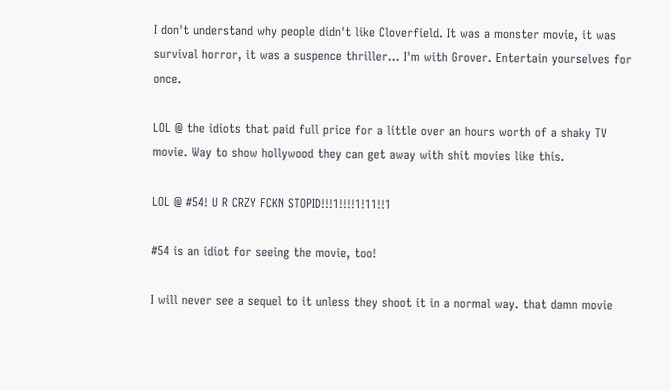I don't understand why people didn't like Cloverfield. It was a monster movie, it was survival horror, it was a suspence thriller... I'm with Grover. Entertain yourselves for once.

LOL @ the idiots that paid full price for a little over an hours worth of a shaky TV movie. Way to show hollywood they can get away with shit movies like this.

LOL @ #54! U R CRZY FCKN STOPID!!!1!!!!1!11!!1

#54 is an idiot for seeing the movie, too!

I will never see a sequel to it unless they shoot it in a normal way. that damn movie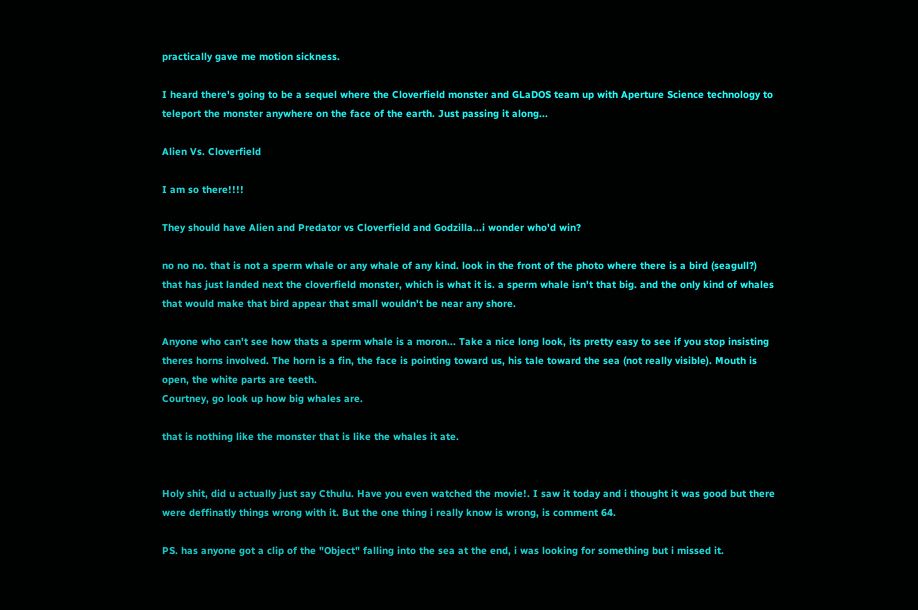practically gave me motion sickness.

I heard there's going to be a sequel where the Cloverfield monster and GLaDOS team up with Aperture Science technology to teleport the monster anywhere on the face of the earth. Just passing it along...

Alien Vs. Cloverfield

I am so there!!!!

They should have Alien and Predator vs Cloverfield and Godzilla...i wonder who'd win?

no no no. that is not a sperm whale or any whale of any kind. look in the front of the photo where there is a bird (seagull?) that has just landed next the cloverfield monster, which is what it is. a sperm whale isn't that big. and the only kind of whales that would make that bird appear that small wouldn't be near any shore.

Anyone who can't see how thats a sperm whale is a moron... Take a nice long look, its pretty easy to see if you stop insisting theres horns involved. The horn is a fin, the face is pointing toward us, his tale toward the sea (not really visible). Mouth is open, the white parts are teeth.
Courtney, go look up how big whales are.

that is nothing like the monster that is like the whales it ate.


Holy shit, did u actually just say Cthulu. Have you even watched the movie!. I saw it today and i thought it was good but there were deffinatly things wrong with it. But the one thing i really know is wrong, is comment 64.

PS. has anyone got a clip of the "Object" falling into the sea at the end, i was looking for something but i missed it.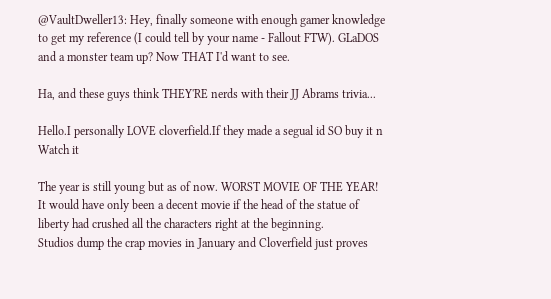@VaultDweller13: Hey, finally someone with enough gamer knowledge to get my reference (I could tell by your name - Fallout FTW). GLaDOS and a monster team up? Now THAT I'd want to see.

Ha, and these guys think THEY'RE nerds with their JJ Abrams trivia...

Hello.I personally LOVE cloverfield.If they made a segual id SO buy it n Watch it

The year is still young but as of now. WORST MOVIE OF THE YEAR! It would have only been a decent movie if the head of the statue of liberty had crushed all the characters right at the beginning.
Studios dump the crap movies in January and Cloverfield just proves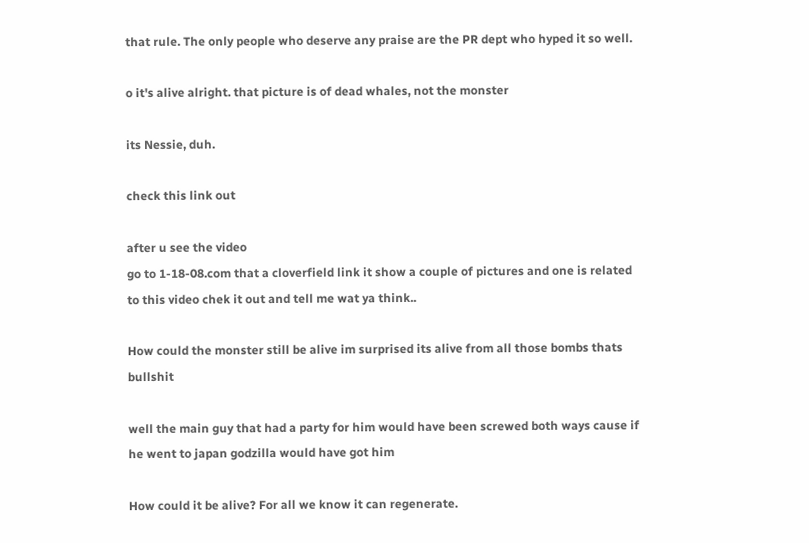that rule. The only people who deserve any praise are the PR dept who hyped it so well.

o it's alive alright. that picture is of dead whales, not the monster

its Nessie, duh.

check this link out

after u see the video
go to 1-18-08.com that a cloverfield link it show a couple of pictures and one is related to this video chek it out and tell me wat ya think..

How could the monster still be alive im surprised its alive from all those bombs thats bullshit

well the main guy that had a party for him would have been screwed both ways cause if he went to japan godzilla would have got him

How could it be alive? For all we know it can regenerate.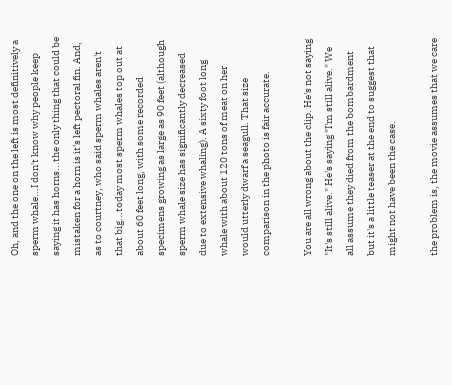Oh, and the one on the left is most definitively a sperm whale...I don't know why people keep saying it has horns...the only thing that could be mistaken for a horn is it's left pectoral fin. And, as to courtney, who said sperm whales aren't that big...today most sperm whales top out at about 60 feet long, with some recorded specimens growing as large as 90 feet (although sperm whale size has significantly decreased due to extensive whaling). A sixty foot long whale with about 120 tons of meat on her would utterly dwarf a seagull. That size comparison in the photo is fair accurate.

You are all wrong about the clip. He's not saying "It's still alive." He's saying "I'm still alive." We all assume they died from the bombardment but it's a little teaser at the end to suggest that might not have been the case.

the problem is, the movie assumes that we care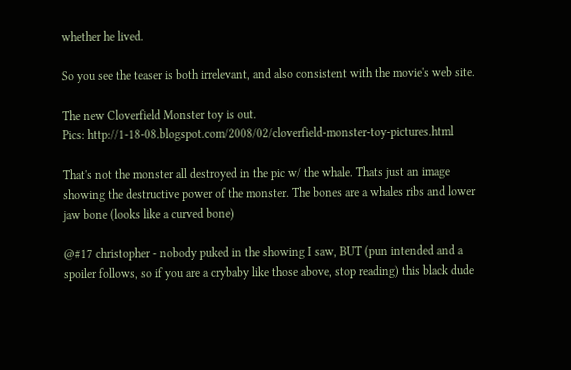whether he lived.

So you see the teaser is both irrelevant, and also consistent with the movie's web site.

The new Cloverfield Monster toy is out.
Pics: http://1-18-08.blogspot.com/2008/02/cloverfield-monster-toy-pictures.html

That's not the monster all destroyed in the pic w/ the whale. Thats just an image showing the destructive power of the monster. The bones are a whales ribs and lower jaw bone (looks like a curved bone)

@#17 christopher - nobody puked in the showing I saw, BUT (pun intended and a spoiler follows, so if you are a crybaby like those above, stop reading) this black dude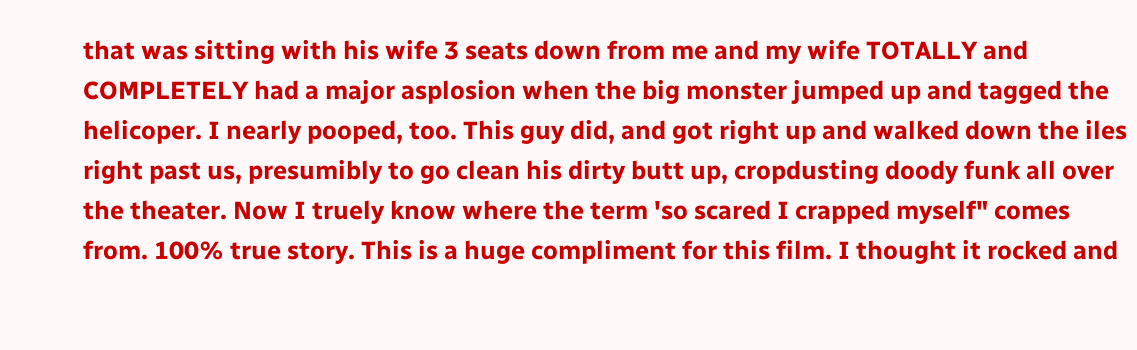that was sitting with his wife 3 seats down from me and my wife TOTALLY and COMPLETELY had a major asplosion when the big monster jumped up and tagged the helicoper. I nearly pooped, too. This guy did, and got right up and walked down the iles right past us, presumibly to go clean his dirty butt up, cropdusting doody funk all over the theater. Now I truely know where the term 'so scared I crapped myself" comes from. 100% true story. This is a huge compliment for this film. I thought it rocked and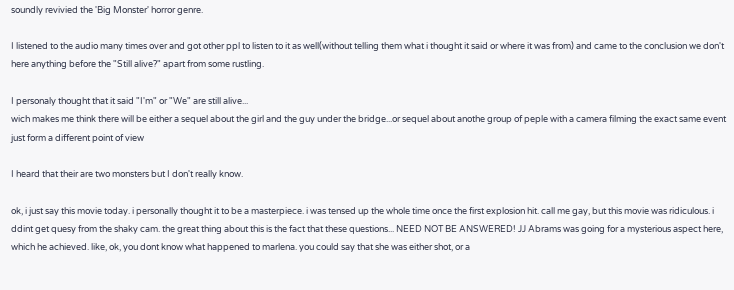soundly revivied the 'Big Monster' horror genre.

I listened to the audio many times over and got other ppl to listen to it as well(without telling them what i thought it said or where it was from) and came to the conclusion we don't here anything before the "Still alive?" apart from some rustling.

I personaly thought that it said "I'm" or "We" are still alive...
wich makes me think there will be either a sequel about the girl and the guy under the bridge...or sequel about anothe group of peple with a camera filming the exact same event just form a different point of view

I heard that their are two monsters but I don't really know.

ok, i just say this movie today. i personally thought it to be a masterpiece. i was tensed up the whole time once the first explosion hit. call me gay, but this movie was ridiculous. i ddint get quesy from the shaky cam. the great thing about this is the fact that these questions... NEED NOT BE ANSWERED! JJ Abrams was going for a mysterious aspect here, which he achieved. like, ok, you dont know what happened to marlena. you could say that she was either shot, or a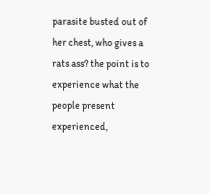parasite busted out of her chest, who gives a rats ass? the point is to experience what the people present experienced,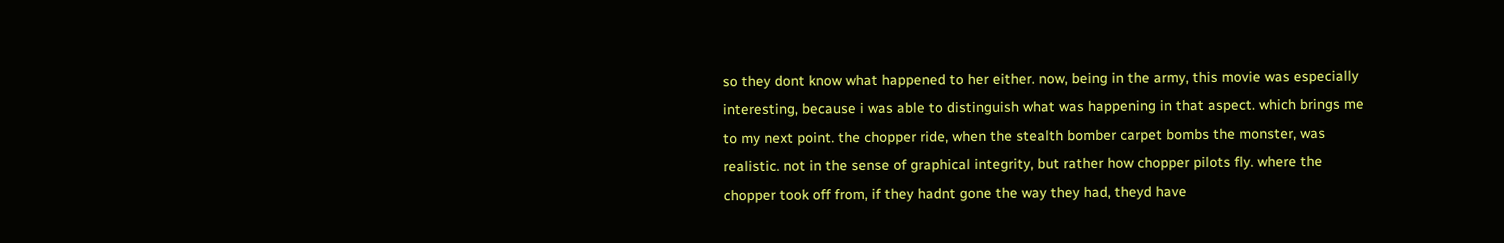so they dont know what happened to her either. now, being in the army, this movie was especially interesting, because i was able to distinguish what was happening in that aspect. which brings me to my next point. the chopper ride, when the stealth bomber carpet bombs the monster, was realistic. not in the sense of graphical integrity, but rather how chopper pilots fly. where the chopper took off from, if they hadnt gone the way they had, theyd have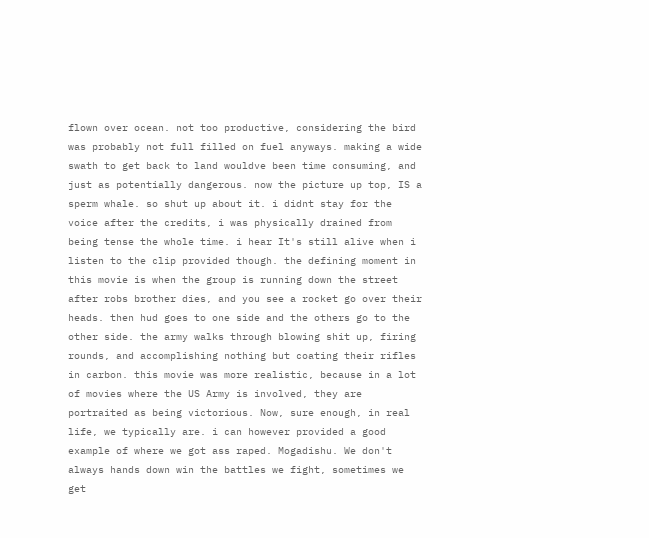flown over ocean. not too productive, considering the bird was probably not full filled on fuel anyways. making a wide swath to get back to land wouldve been time consuming, and just as potentially dangerous. now the picture up top, IS a sperm whale. so shut up about it. i didnt stay for the voice after the credits, i was physically drained from being tense the whole time. i hear It's still alive when i listen to the clip provided though. the defining moment in this movie is when the group is running down the street after robs brother dies, and you see a rocket go over their heads. then hud goes to one side and the others go to the other side. the army walks through blowing shit up, firing rounds, and accomplishing nothing but coating their rifles in carbon. this movie was more realistic, because in a lot of movies where the US Army is involved, they are portraited as being victorious. Now, sure enough, in real life, we typically are. i can however provided a good example of where we got ass raped. Mogadishu. We don't always hands down win the battles we fight, sometimes we get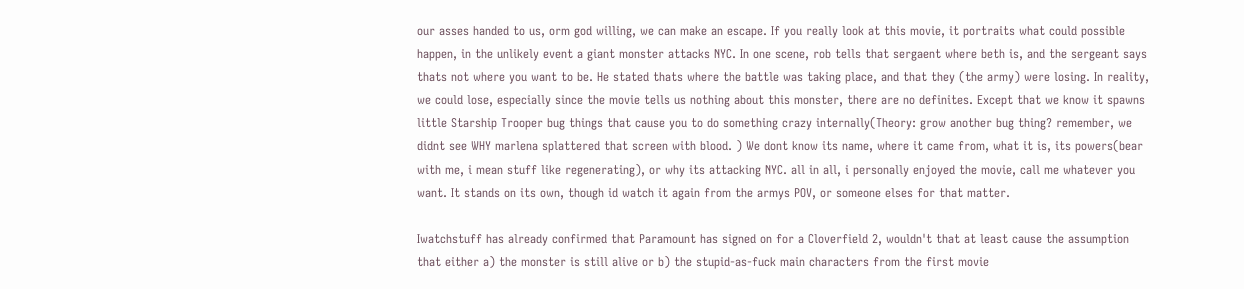our asses handed to us, orm god willing, we can make an escape. If you really look at this movie, it portraits what could possible happen, in the unlikely event a giant monster attacks NYC. In one scene, rob tells that sergaent where beth is, and the sergeant says thats not where you want to be. He stated thats where the battle was taking place, and that they (the army) were losing. In reality, we could lose, especially since the movie tells us nothing about this monster, there are no definites. Except that we know it spawns little Starship Trooper bug things that cause you to do something crazy internally(Theory: grow another bug thing? remember, we didnt see WHY marlena splattered that screen with blood. ) We dont know its name, where it came from, what it is, its powers(bear with me, i mean stuff like regenerating), or why its attacking NYC. all in all, i personally enjoyed the movie, call me whatever you want. It stands on its own, though id watch it again from the armys POV, or someone elses for that matter.

Iwatchstuff has already confirmed that Paramount has signed on for a Cloverfield 2, wouldn't that at least cause the assumption that either a) the monster is still alive or b) the stupid-as-fuck main characters from the first movie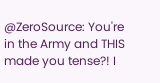@ZeroSource: You're in the Army and THIS made you tense?! I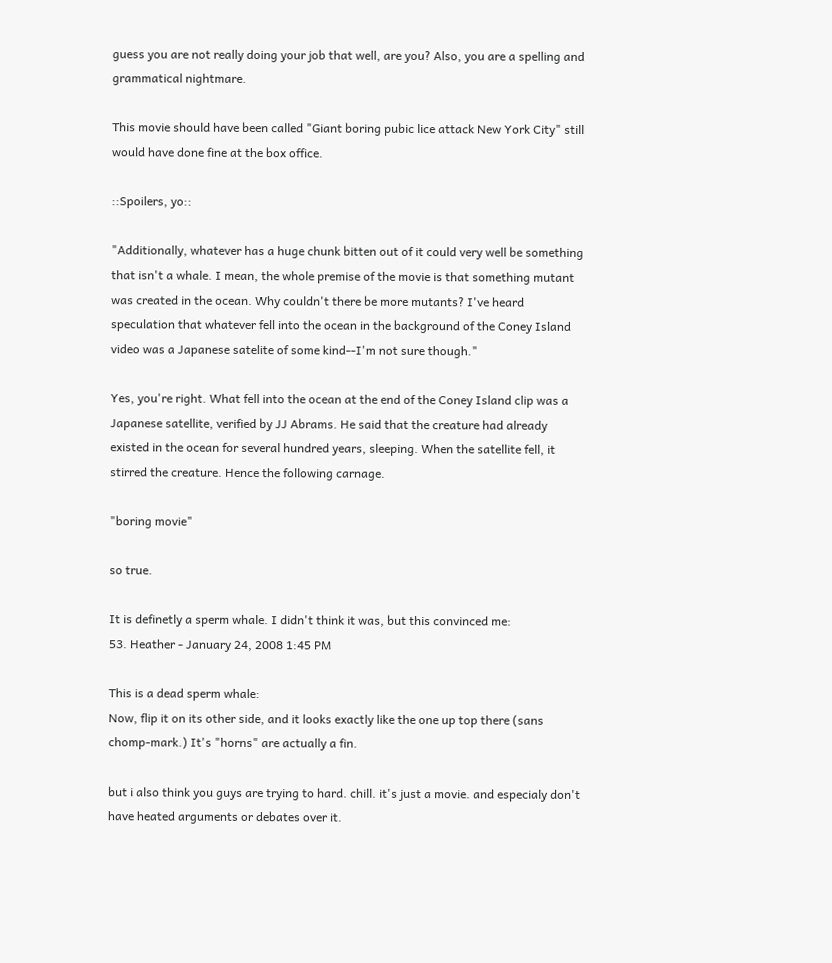guess you are not really doing your job that well, are you? Also, you are a spelling and grammatical nightmare.

This movie should have been called "Giant boring pubic lice attack New York City" still would have done fine at the box office.

::Spoilers, yo::

"Additionally, whatever has a huge chunk bitten out of it could very well be something that isn't a whale. I mean, the whole premise of the movie is that something mutant was created in the ocean. Why couldn't there be more mutants? I've heard speculation that whatever fell into the ocean in the background of the Coney Island video was a Japanese satelite of some kind--I'm not sure though."

Yes, you're right. What fell into the ocean at the end of the Coney Island clip was a Japanese satellite, verified by JJ Abrams. He said that the creature had already existed in the ocean for several hundred years, sleeping. When the satellite fell, it stirred the creature. Hence the following carnage.

"boring movie"

so true.

It is definetly a sperm whale. I didn't think it was, but this convinced me:
53. Heather - January 24, 2008 1:45 PM

This is a dead sperm whale:
Now, flip it on its other side, and it looks exactly like the one up top there (sans chomp-mark.) It's "horns" are actually a fin.

but i also think you guys are trying to hard. chill. it's just a movie. and especialy don't have heated arguments or debates over it.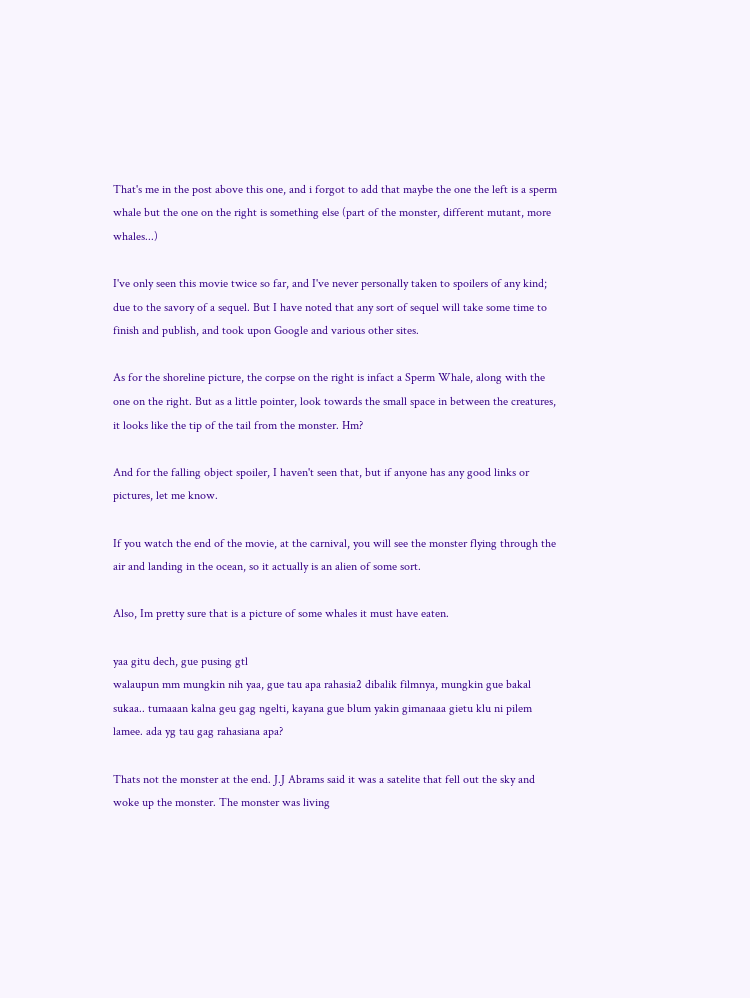That's me in the post above this one, and i forgot to add that maybe the one the left is a sperm whale but the one on the right is something else (part of the monster, different mutant, more whales...)

I've only seen this movie twice so far, and I've never personally taken to spoilers of any kind; due to the savory of a sequel. But I have noted that any sort of sequel will take some time to finish and publish, and took upon Google and various other sites.

As for the shoreline picture, the corpse on the right is infact a Sperm Whale, along with the one on the right. But as a little pointer, look towards the small space in between the creatures, it looks like the tip of the tail from the monster. Hm?

And for the falling object spoiler, I haven't seen that, but if anyone has any good links or pictures, let me know.

If you watch the end of the movie, at the carnival, you will see the monster flying through the air and landing in the ocean, so it actually is an alien of some sort.

Also, Im pretty sure that is a picture of some whales it must have eaten.

yaa gitu dech, gue pusing gtl
walaupun mm mungkin nih yaa, gue tau apa rahasia2 dibalik filmnya, mungkin gue bakal sukaa.. tumaaan kalna geu gag ngelti, kayana gue blum yakin gimanaaa gietu klu ni pilem lamee. ada yg tau gag rahasiana apa?

Thats not the monster at the end. J.J Abrams said it was a satelite that fell out the sky and woke up the monster. The monster was living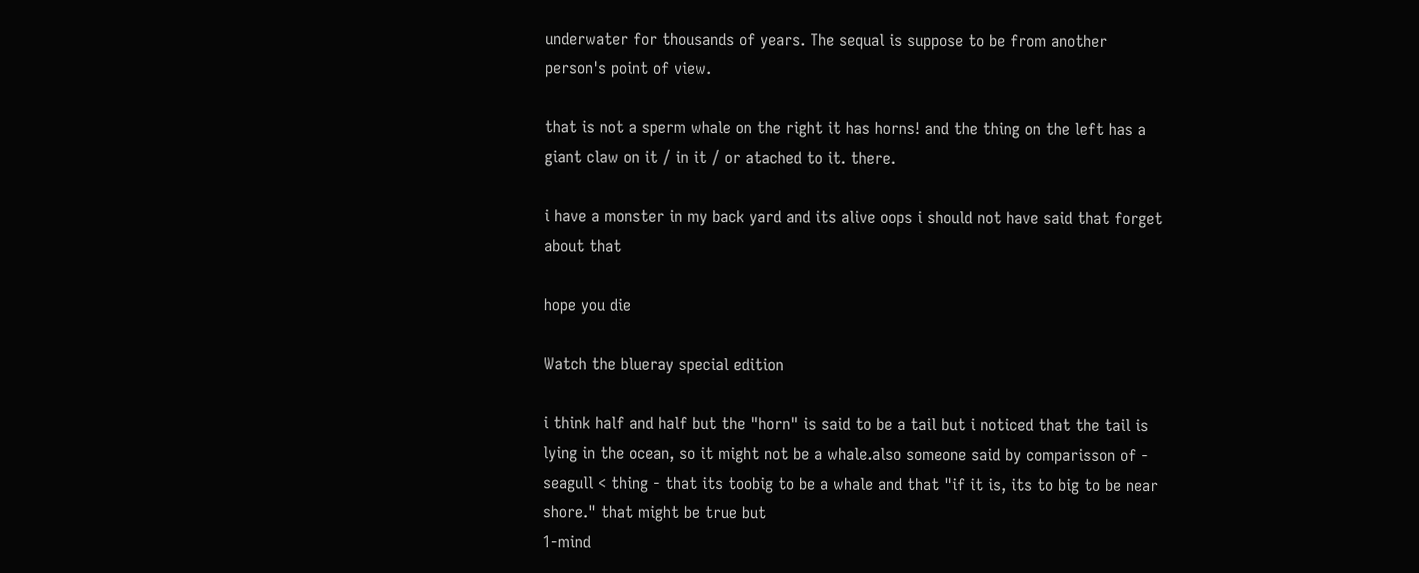underwater for thousands of years. The sequal is suppose to be from another person's point of view.

that is not a sperm whale on the right it has horns! and the thing on the left has a giant claw on it / in it / or atached to it. there.

i have a monster in my back yard and its alive oops i should not have said that forget about that

hope you die

Watch the blueray special edition

i think half and half but the "horn" is said to be a tail but i noticed that the tail is lying in the ocean, so it might not be a whale.also someone said by comparisson of - seagull < thing - that its toobig to be a whale and that "if it is, its to big to be near shore." that might be true but
1-mind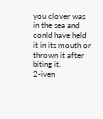you clover was in the sea and conld have held it in its mouth or thrown it after biting it.
2-iven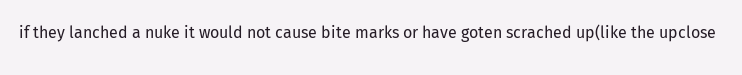if they lanched a nuke it would not cause bite marks or have goten scrached up(like the upclose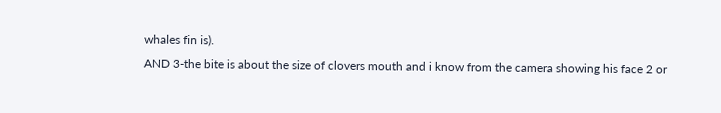whales fin is).
AND 3-the bite is about the size of clovers mouth and i know from the camera showing his face 2 or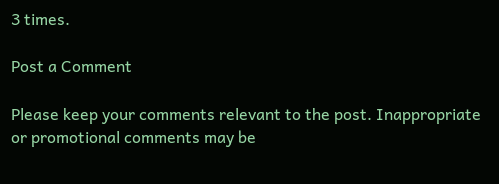3 times.

Post a Comment

Please keep your comments relevant to the post. Inappropriate or promotional comments may be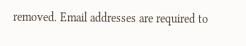removed. Email addresses are required to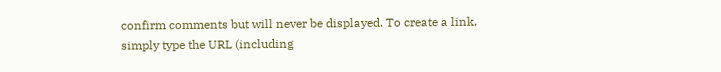confirm comments but will never be displayed. To create a link, simply type the URL (including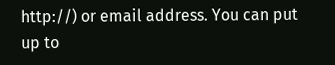http://) or email address. You can put up to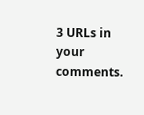3 URLs in your comments.